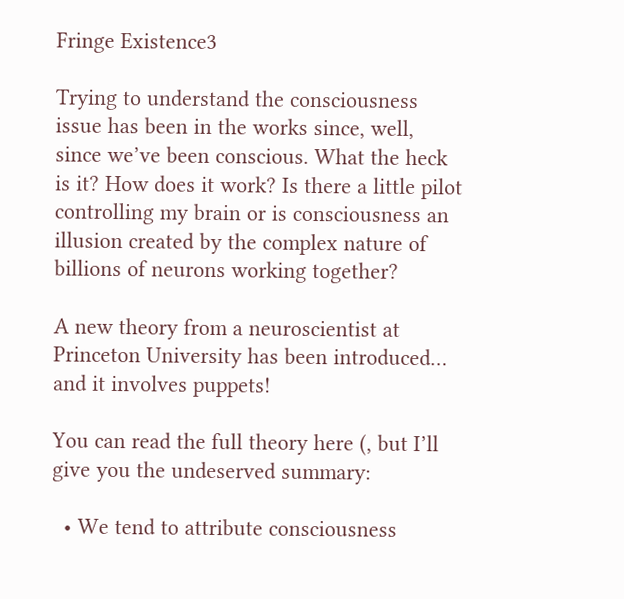Fringe Existence3

Trying to understand the consciousness issue has been in the works since, well,  since we’ve been conscious. What the heck is it? How does it work? Is there a little pilot controlling my brain or is consciousness an illusion created by the complex nature of billions of neurons working together?

A new theory from a neuroscientist at Princeton University has been introduced… and it involves puppets!

You can read the full theory here (, but I’ll give you the undeserved summary:

  • We tend to attribute consciousness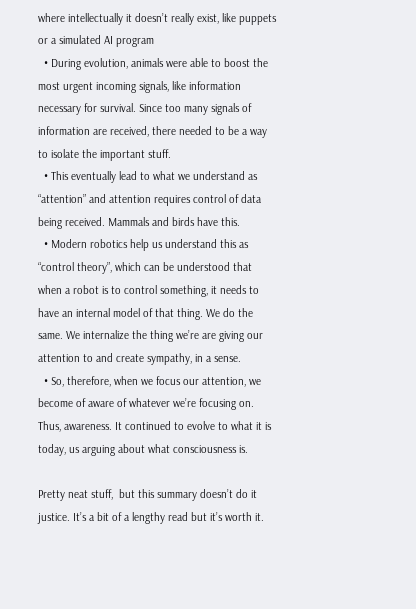where intellectually it doesn’t really exist, like puppets or a simulated AI program
  • During evolution, animals were able to boost the most urgent incoming signals, like information necessary for survival. Since too many signals of information are received, there needed to be a way to isolate the important stuff.
  • This eventually lead to what we understand as “attention” and attention requires control of data being received. Mammals and birds have this.
  • Modern robotics help us understand this as “control theory”, which can be understood that when a robot is to control something, it needs to have an internal model of that thing. We do the same. We internalize the thing we’re are giving our attention to and create sympathy, in a sense.
  • So, therefore, when we focus our attention, we become of aware of whatever we’re focusing on. Thus, awareness. It continued to evolve to what it is today, us arguing about what consciousness is.

Pretty neat stuff,  but this summary doesn’t do it justice. It’s a bit of a lengthy read but it’s worth it.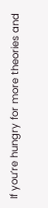If you’re hungry for more theories and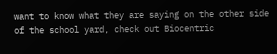want to know what they are saying on the other side of the school yard, check out Biocentric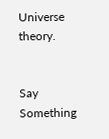Universe theory.


Say Something